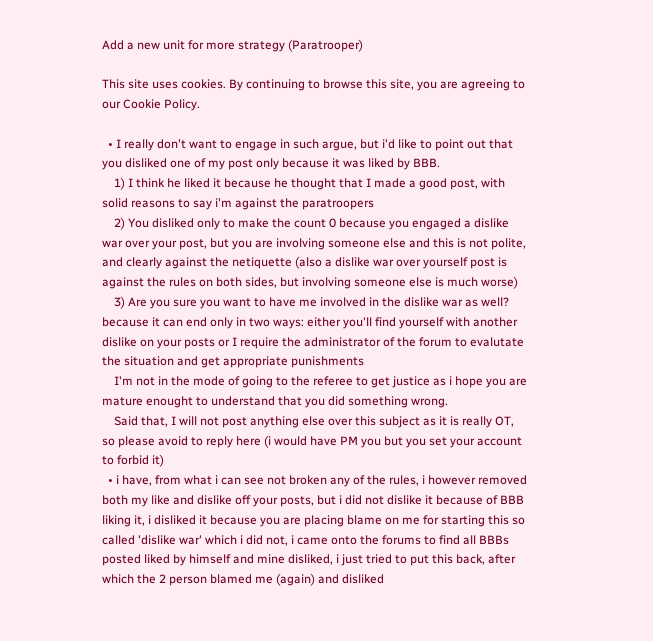Add a new unit for more strategy (Paratrooper)

This site uses cookies. By continuing to browse this site, you are agreeing to our Cookie Policy.

  • I really don't want to engage in such argue, but i'd like to point out that you disliked one of my post only because it was liked by BBB.
    1) I think he liked it because he thought that I made a good post, with solid reasons to say i'm against the paratroopers
    2) You disliked only to make the count 0 because you engaged a dislike war over your post, but you are involving someone else and this is not polite, and clearly against the netiquette (also a dislike war over yourself post is against the rules on both sides, but involving someone else is much worse)
    3) Are you sure you want to have me involved in the dislike war as well? because it can end only in two ways: either you'll find yourself with another dislike on your posts or I require the administrator of the forum to evalutate the situation and get appropriate punishments
    I'm not in the mode of going to the referee to get justice as i hope you are mature enought to understand that you did something wrong.
    Said that, I will not post anything else over this subject as it is really OT, so please avoid to reply here (i would have PM you but you set your account to forbid it)
  • i have, from what i can see not broken any of the rules, i however removed both my like and dislike off your posts, but i did not dislike it because of BBB liking it, i disliked it because you are placing blame on me for starting this so called 'dislike war' which i did not, i came onto the forums to find all BBBs posted liked by himself and mine disliked, i just tried to put this back, after which the 2 person blamed me (again) and disliked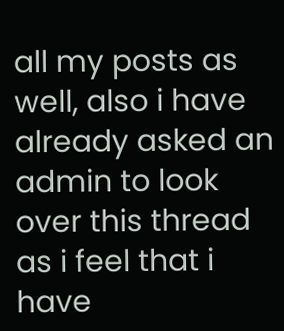all my posts as well, also i have already asked an admin to look over this thread as i feel that i have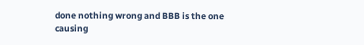done nothing wrong and BBB is the one causing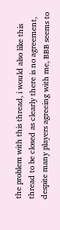the problem with this thread, i would also like this thread to be closed as clearly there is no agreement, despite many players agreeing with me, BBB seems to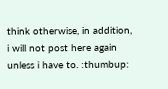think otherwise, in addition, i will not post here again unless i have to. :thumbup: